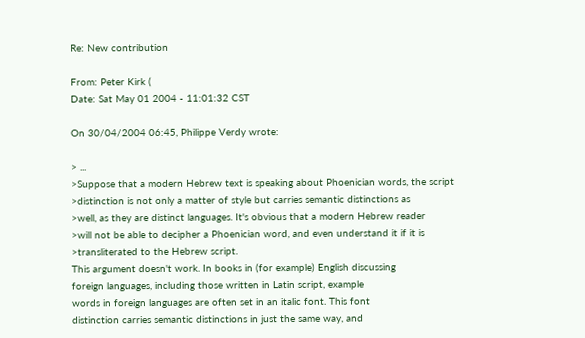Re: New contribution

From: Peter Kirk (
Date: Sat May 01 2004 - 11:01:32 CST

On 30/04/2004 06:45, Philippe Verdy wrote:

> ...
>Suppose that a modern Hebrew text is speaking about Phoenician words, the script
>distinction is not only a matter of style but carries semantic distinctions as
>well, as they are distinct languages. It's obvious that a modern Hebrew reader
>will not be able to decipher a Phoenician word, and even understand it if it is
>transliterated to the Hebrew script.
This argument doesn't work. In books in (for example) English discussing
foreign languages, including those written in Latin script, example
words in foreign languages are often set in an italic font. This font
distinction carries semantic distinctions in just the same way, and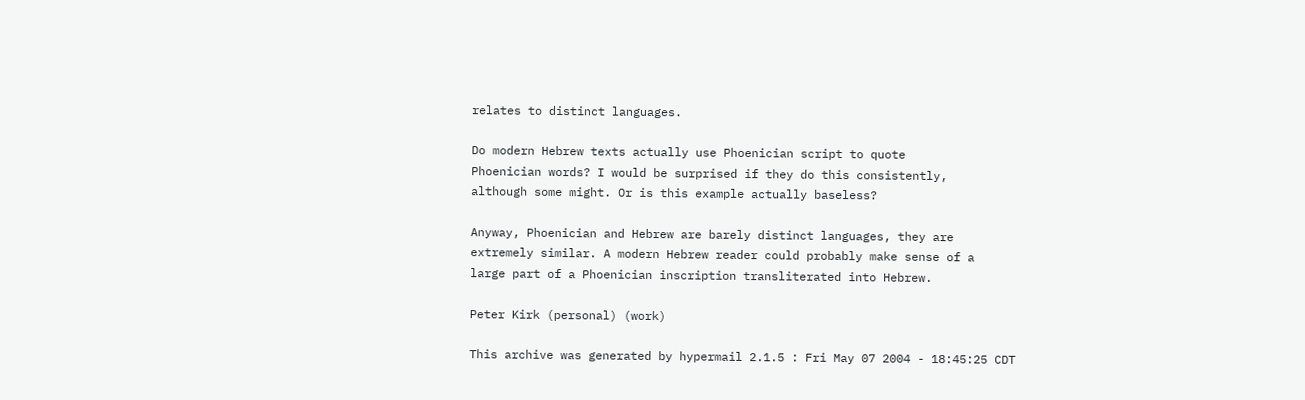relates to distinct languages.

Do modern Hebrew texts actually use Phoenician script to quote
Phoenician words? I would be surprised if they do this consistently,
although some might. Or is this example actually baseless?

Anyway, Phoenician and Hebrew are barely distinct languages, they are
extremely similar. A modern Hebrew reader could probably make sense of a
large part of a Phoenician inscription transliterated into Hebrew.

Peter Kirk (personal) (work)

This archive was generated by hypermail 2.1.5 : Fri May 07 2004 - 18:45:25 CDT